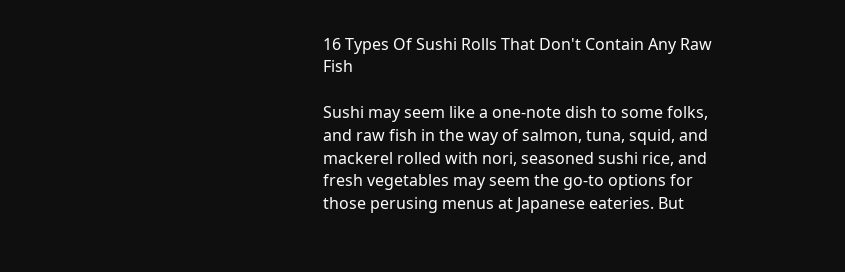16 Types Of Sushi Rolls That Don't Contain Any Raw Fish

Sushi may seem like a one-note dish to some folks, and raw fish in the way of salmon, tuna, squid, and mackerel rolled with nori, seasoned sushi rice, and fresh vegetables may seem the go-to options for those perusing menus at Japanese eateries. But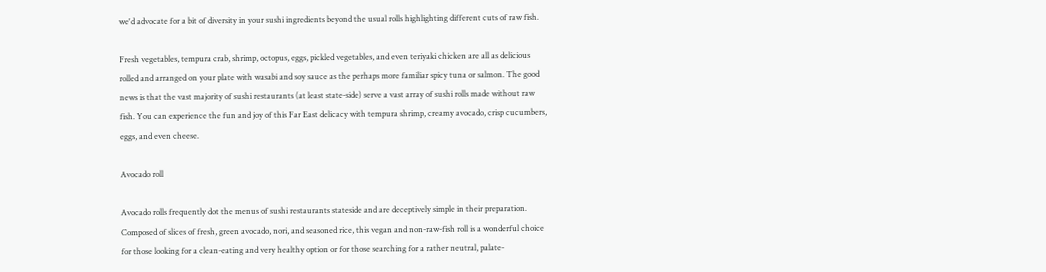we'd advocate for a bit of diversity in your sushi ingredients beyond the usual rolls highlighting different cuts of raw fish.

Fresh vegetables, tempura crab, shrimp, octopus, eggs, pickled vegetables, and even teriyaki chicken are all as delicious rolled and arranged on your plate with wasabi and soy sauce as the perhaps more familiar spicy tuna or salmon. The good news is that the vast majority of sushi restaurants (at least state-side) serve a vast array of sushi rolls made without raw fish. You can experience the fun and joy of this Far East delicacy with tempura shrimp, creamy avocado, crisp cucumbers, eggs, and even cheese.

Avocado roll

Avocado rolls frequently dot the menus of sushi restaurants stateside and are deceptively simple in their preparation. Composed of slices of fresh, green avocado, nori, and seasoned rice, this vegan and non-raw-fish roll is a wonderful choice for those looking for a clean-eating and very healthy option or for those searching for a rather neutral, palate-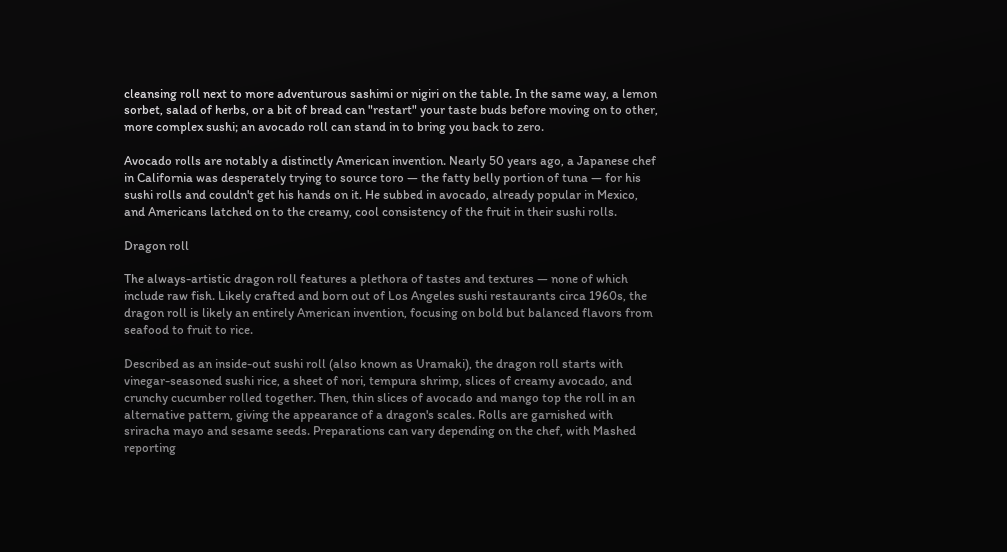cleansing roll next to more adventurous sashimi or nigiri on the table. In the same way, a lemon sorbet, salad of herbs, or a bit of bread can "restart" your taste buds before moving on to other, more complex sushi; an avocado roll can stand in to bring you back to zero.

Avocado rolls are notably a distinctly American invention. Nearly 50 years ago, a Japanese chef in California was desperately trying to source toro — the fatty belly portion of tuna — for his sushi rolls and couldn't get his hands on it. He subbed in avocado, already popular in Mexico, and Americans latched on to the creamy, cool consistency of the fruit in their sushi rolls.

Dragon roll

The always-artistic dragon roll features a plethora of tastes and textures — none of which include raw fish. Likely crafted and born out of Los Angeles sushi restaurants circa 1960s, the dragon roll is likely an entirely American invention, focusing on bold but balanced flavors from seafood to fruit to rice.

Described as an inside-out sushi roll (also known as Uramaki), the dragon roll starts with vinegar-seasoned sushi rice, a sheet of nori, tempura shrimp, slices of creamy avocado, and crunchy cucumber rolled together. Then, thin slices of avocado and mango top the roll in an alternative pattern, giving the appearance of a dragon's scales. Rolls are garnished with sriracha mayo and sesame seeds. Preparations can vary depending on the chef, with Mashed reporting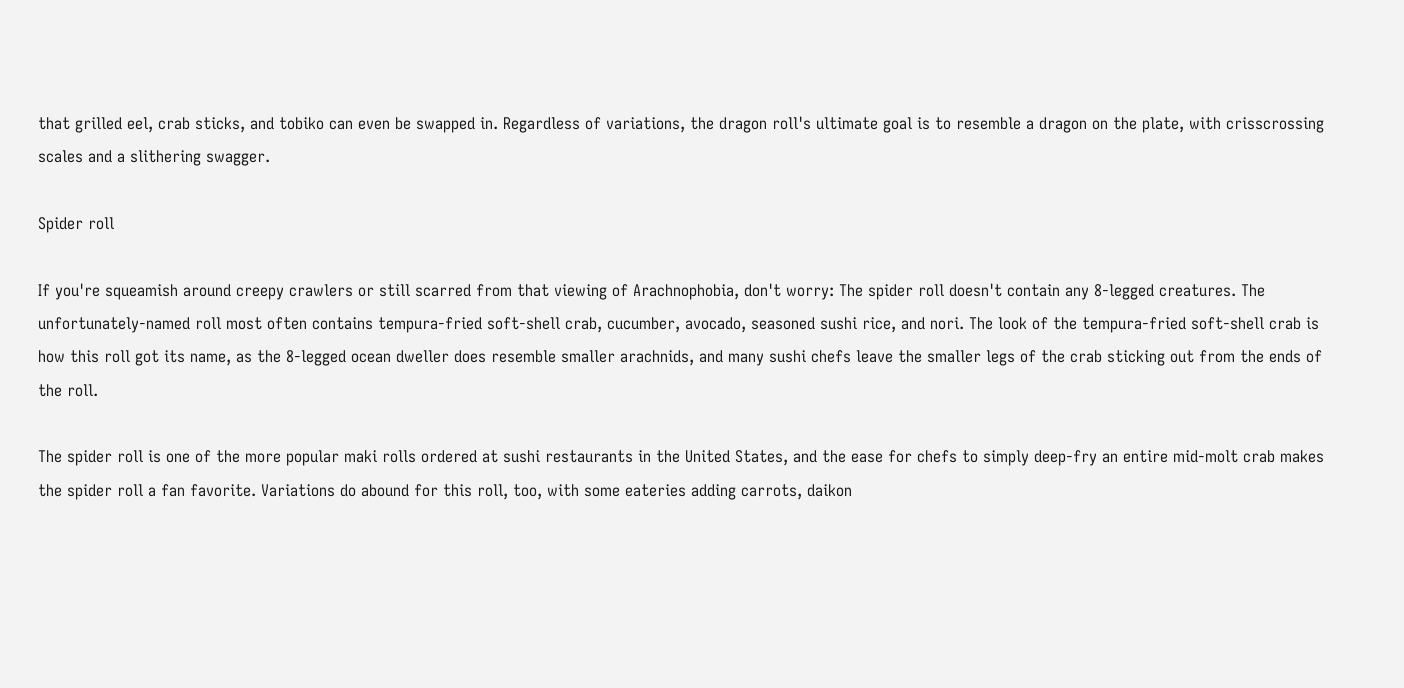that grilled eel, crab sticks, and tobiko can even be swapped in. Regardless of variations, the dragon roll's ultimate goal is to resemble a dragon on the plate, with crisscrossing scales and a slithering swagger.

Spider roll

If you're squeamish around creepy crawlers or still scarred from that viewing of Arachnophobia, don't worry: The spider roll doesn't contain any 8-legged creatures. The unfortunately-named roll most often contains tempura-fried soft-shell crab, cucumber, avocado, seasoned sushi rice, and nori. The look of the tempura-fried soft-shell crab is how this roll got its name, as the 8-legged ocean dweller does resemble smaller arachnids, and many sushi chefs leave the smaller legs of the crab sticking out from the ends of the roll.

The spider roll is one of the more popular maki rolls ordered at sushi restaurants in the United States, and the ease for chefs to simply deep-fry an entire mid-molt crab makes the spider roll a fan favorite. Variations do abound for this roll, too, with some eateries adding carrots, daikon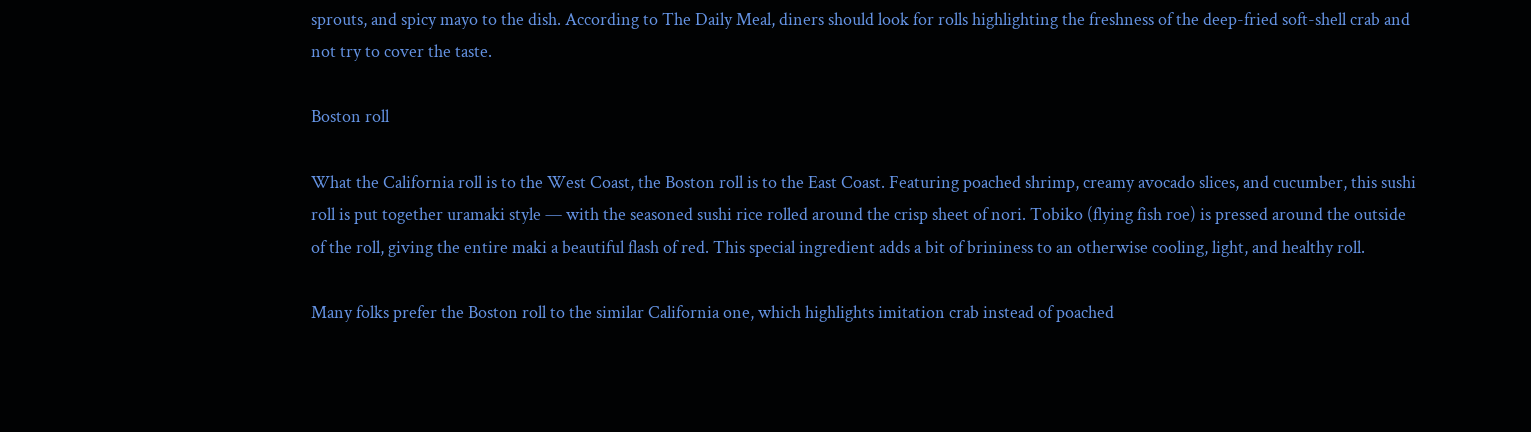sprouts, and spicy mayo to the dish. According to The Daily Meal, diners should look for rolls highlighting the freshness of the deep-fried soft-shell crab and not try to cover the taste.

Boston roll

What the California roll is to the West Coast, the Boston roll is to the East Coast. Featuring poached shrimp, creamy avocado slices, and cucumber, this sushi roll is put together uramaki style — with the seasoned sushi rice rolled around the crisp sheet of nori. Tobiko (flying fish roe) is pressed around the outside of the roll, giving the entire maki a beautiful flash of red. This special ingredient adds a bit of brininess to an otherwise cooling, light, and healthy roll.

Many folks prefer the Boston roll to the similar California one, which highlights imitation crab instead of poached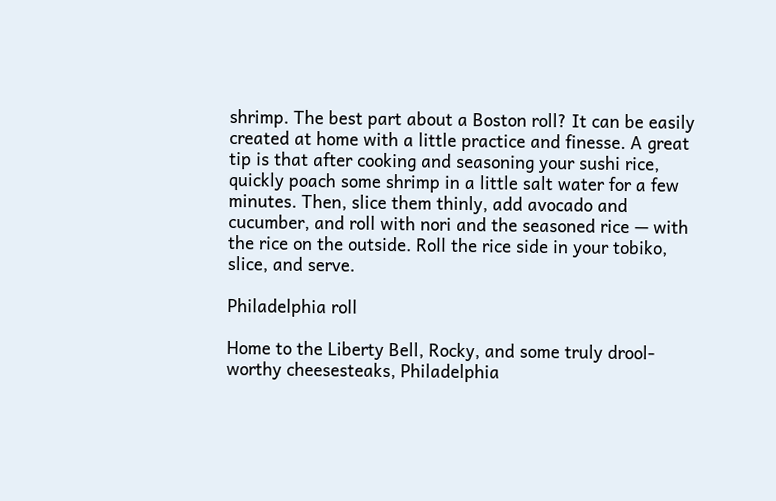shrimp. The best part about a Boston roll? It can be easily created at home with a little practice and finesse. A great tip is that after cooking and seasoning your sushi rice, quickly poach some shrimp in a little salt water for a few minutes. Then, slice them thinly, add avocado and cucumber, and roll with nori and the seasoned rice — with the rice on the outside. Roll the rice side in your tobiko, slice, and serve.

Philadelphia roll

Home to the Liberty Bell, Rocky, and some truly drool-worthy cheesesteaks, Philadelphia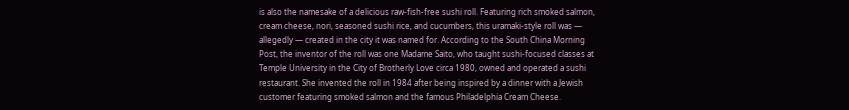is also the namesake of a delicious raw-fish-free sushi roll. Featuring rich smoked salmon, cream cheese, nori, seasoned sushi rice, and cucumbers, this uramaki-style roll was — allegedly — created in the city it was named for. According to the South China Morning Post, the inventor of the roll was one Madame Saito, who taught sushi-focused classes at Temple University in the City of Brotherly Love circa 1980, owned and operated a sushi restaurant. She invented the roll in 1984 after being inspired by a dinner with a Jewish customer featuring smoked salmon and the famous Philadelphia Cream Cheese.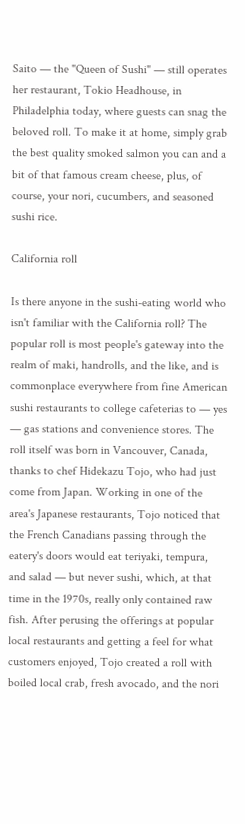Saito — the "Queen of Sushi" — still operates her restaurant, Tokio Headhouse, in Philadelphia today, where guests can snag the beloved roll. To make it at home, simply grab the best quality smoked salmon you can and a bit of that famous cream cheese, plus, of course, your nori, cucumbers, and seasoned sushi rice.

California roll

Is there anyone in the sushi-eating world who isn't familiar with the California roll? The popular roll is most people's gateway into the realm of maki, handrolls, and the like, and is commonplace everywhere from fine American sushi restaurants to college cafeterias to — yes — gas stations and convenience stores. The roll itself was born in Vancouver, Canada, thanks to chef Hidekazu Tojo, who had just come from Japan. Working in one of the area's Japanese restaurants, Tojo noticed that the French Canadians passing through the eatery's doors would eat teriyaki, tempura, and salad — but never sushi, which, at that time in the 1970s, really only contained raw fish. After perusing the offerings at popular local restaurants and getting a feel for what customers enjoyed, Tojo created a roll with boiled local crab, fresh avocado, and the nori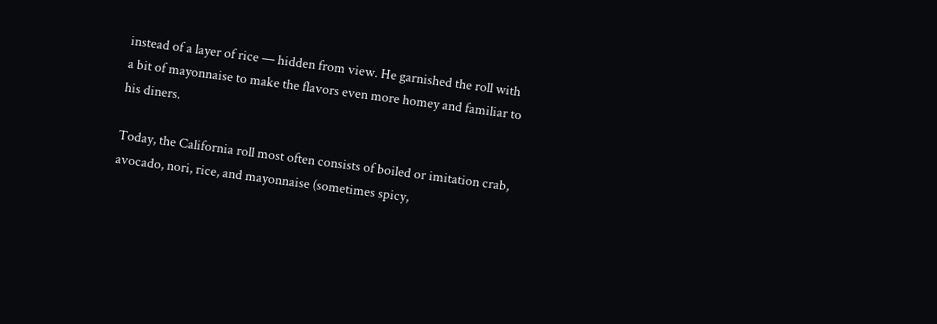instead of a layer of rice — hidden from view. He garnished the roll with a bit of mayonnaise to make the flavors even more homey and familiar to his diners.

Today, the California roll most often consists of boiled or imitation crab, avocado, nori, rice, and mayonnaise (sometimes spicy,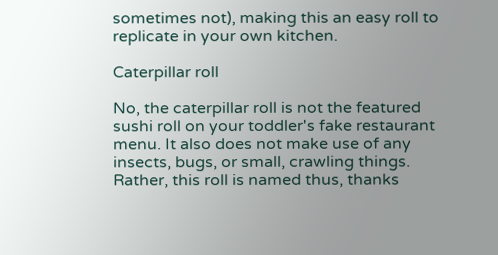sometimes not), making this an easy roll to replicate in your own kitchen.

Caterpillar roll

No, the caterpillar roll is not the featured sushi roll on your toddler's fake restaurant menu. It also does not make use of any insects, bugs, or small, crawling things. Rather, this roll is named thus, thanks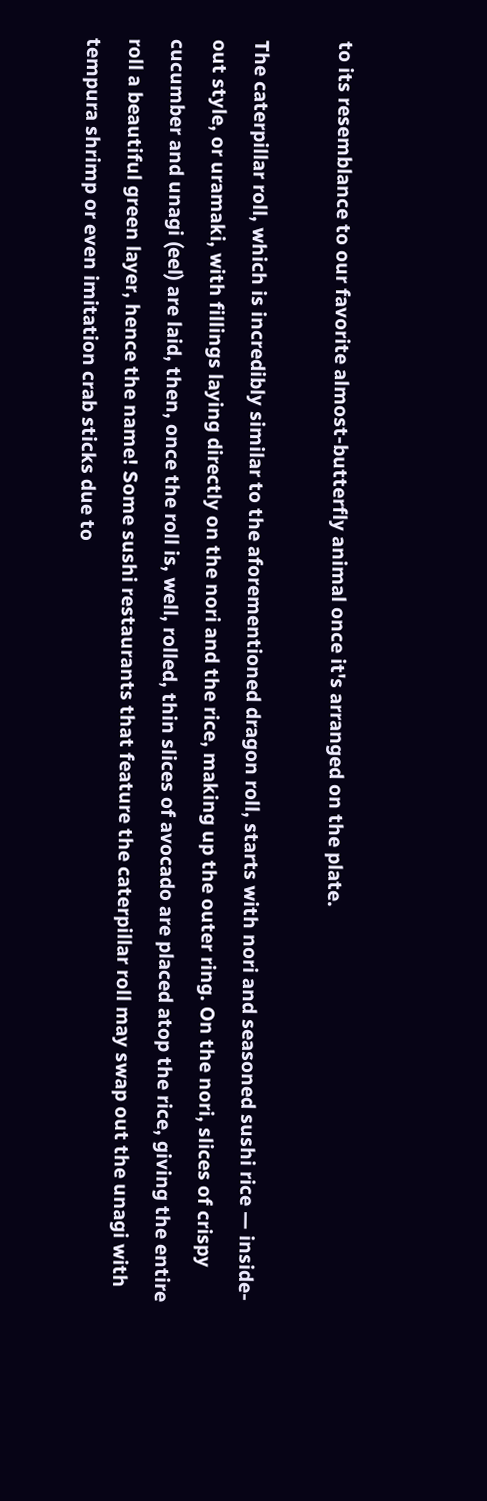to its resemblance to our favorite almost-butterfly animal once it's arranged on the plate.

The caterpillar roll, which is incredibly similar to the aforementioned dragon roll, starts with nori and seasoned sushi rice — inside-out style, or uramaki, with fillings laying directly on the nori and the rice, making up the outer ring. On the nori, slices of crispy cucumber and unagi (eel) are laid, then, once the roll is, well, rolled, thin slices of avocado are placed atop the rice, giving the entire roll a beautiful green layer, hence the name! Some sushi restaurants that feature the caterpillar roll may swap out the unagi with tempura shrimp or even imitation crab sticks due to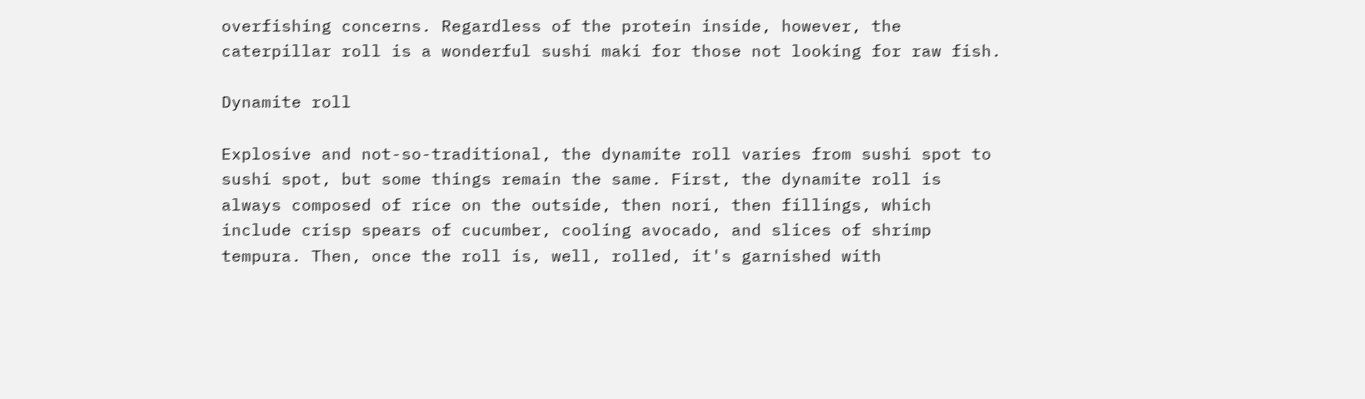overfishing concerns. Regardless of the protein inside, however, the caterpillar roll is a wonderful sushi maki for those not looking for raw fish.

Dynamite roll

Explosive and not-so-traditional, the dynamite roll varies from sushi spot to sushi spot, but some things remain the same. First, the dynamite roll is always composed of rice on the outside, then nori, then fillings, which include crisp spears of cucumber, cooling avocado, and slices of shrimp tempura. Then, once the roll is, well, rolled, it's garnished with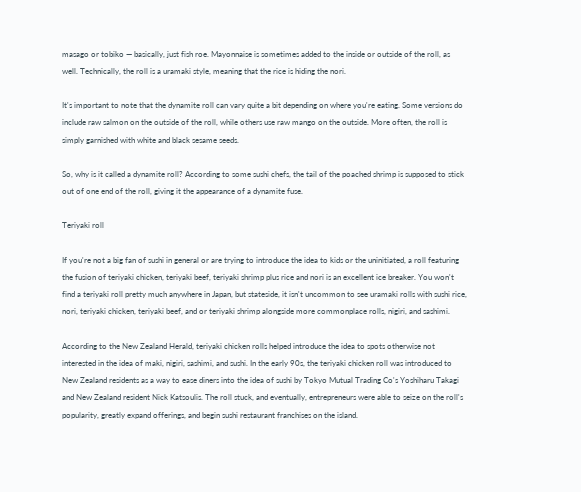masago or tobiko — basically, just fish roe. Mayonnaise is sometimes added to the inside or outside of the roll, as well. Technically, the roll is a uramaki style, meaning that the rice is hiding the nori.

It's important to note that the dynamite roll can vary quite a bit depending on where you're eating. Some versions do include raw salmon on the outside of the roll, while others use raw mango on the outside. More often, the roll is simply garnished with white and black sesame seeds.

So, why is it called a dynamite roll? According to some sushi chefs, the tail of the poached shrimp is supposed to stick out of one end of the roll, giving it the appearance of a dynamite fuse.

Teriyaki roll

If you're not a big fan of sushi in general or are trying to introduce the idea to kids or the uninitiated, a roll featuring the fusion of teriyaki chicken, teriyaki beef, teriyaki shrimp plus rice and nori is an excellent ice breaker. You won't find a teriyaki roll pretty much anywhere in Japan, but stateside, it isn't uncommon to see uramaki rolls with sushi rice, nori, teriyaki chicken, teriyaki beef, and or teriyaki shrimp alongside more commonplace rolls, nigiri, and sashimi.

According to the New Zealand Herald, teriyaki chicken rolls helped introduce the idea to spots otherwise not interested in the idea of maki, nigiri, sashimi, and sushi. In the early 90s, the teriyaki chicken roll was introduced to New Zealand residents as a way to ease diners into the idea of sushi by Tokyo Mutual Trading Co's Yoshiharu Takagi and New Zealand resident Nick Katsoulis. The roll stuck, and eventually, entrepreneurs were able to seize on the roll's popularity, greatly expand offerings, and begin sushi restaurant franchises on the island.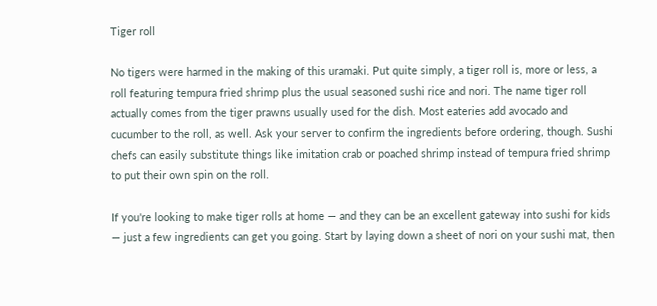Tiger roll

No tigers were harmed in the making of this uramaki. Put quite simply, a tiger roll is, more or less, a roll featuring tempura fried shrimp plus the usual seasoned sushi rice and nori. The name tiger roll actually comes from the tiger prawns usually used for the dish. Most eateries add avocado and cucumber to the roll, as well. Ask your server to confirm the ingredients before ordering, though. Sushi chefs can easily substitute things like imitation crab or poached shrimp instead of tempura fried shrimp to put their own spin on the roll.

If you're looking to make tiger rolls at home — and they can be an excellent gateway into sushi for kids — just a few ingredients can get you going. Start by laying down a sheet of nori on your sushi mat, then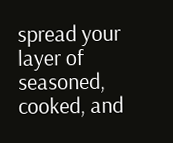spread your layer of seasoned, cooked, and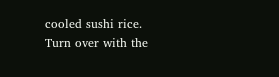cooled sushi rice. Turn over with the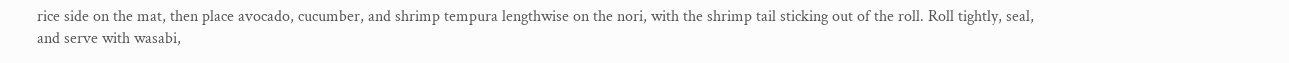rice side on the mat, then place avocado, cucumber, and shrimp tempura lengthwise on the nori, with the shrimp tail sticking out of the roll. Roll tightly, seal, and serve with wasabi,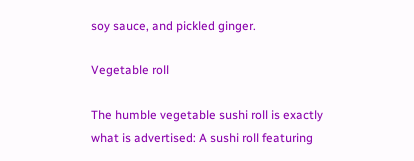soy sauce, and pickled ginger.

Vegetable roll

The humble vegetable sushi roll is exactly what is advertised: A sushi roll featuring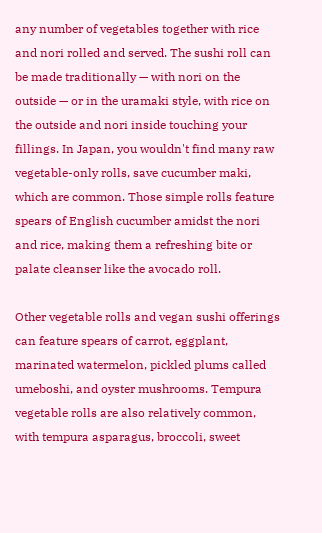any number of vegetables together with rice and nori rolled and served. The sushi roll can be made traditionally — with nori on the outside — or in the uramaki style, with rice on the outside and nori inside touching your fillings. In Japan, you wouldn't find many raw vegetable-only rolls, save cucumber maki, which are common. Those simple rolls feature spears of English cucumber amidst the nori and rice, making them a refreshing bite or palate cleanser like the avocado roll.

Other vegetable rolls and vegan sushi offerings can feature spears of carrot, eggplant, marinated watermelon, pickled plums called umeboshi, and oyster mushrooms. Tempura vegetable rolls are also relatively common, with tempura asparagus, broccoli, sweet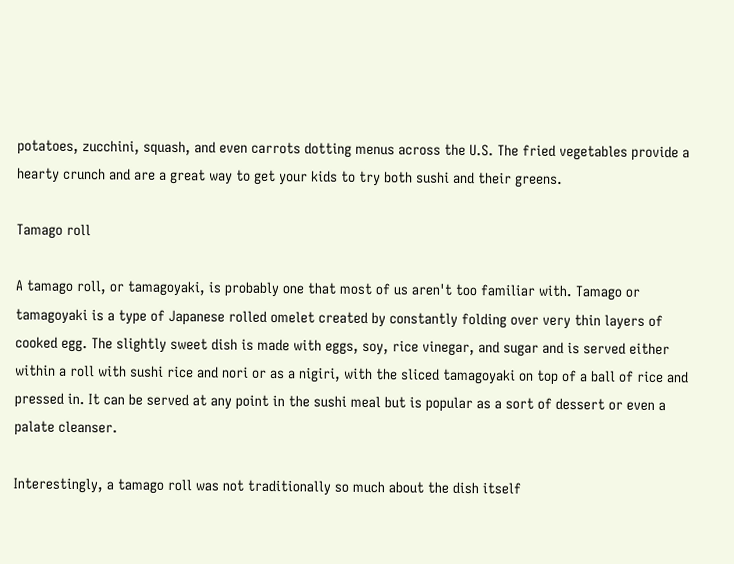potatoes, zucchini, squash, and even carrots dotting menus across the U.S. The fried vegetables provide a hearty crunch and are a great way to get your kids to try both sushi and their greens.

Tamago roll

A tamago roll, or tamagoyaki, is probably one that most of us aren't too familiar with. Tamago or tamagoyaki is a type of Japanese rolled omelet created by constantly folding over very thin layers of cooked egg. The slightly sweet dish is made with eggs, soy, rice vinegar, and sugar and is served either within a roll with sushi rice and nori or as a nigiri, with the sliced tamagoyaki on top of a ball of rice and pressed in. It can be served at any point in the sushi meal but is popular as a sort of dessert or even a palate cleanser.

Interestingly, a tamago roll was not traditionally so much about the dish itself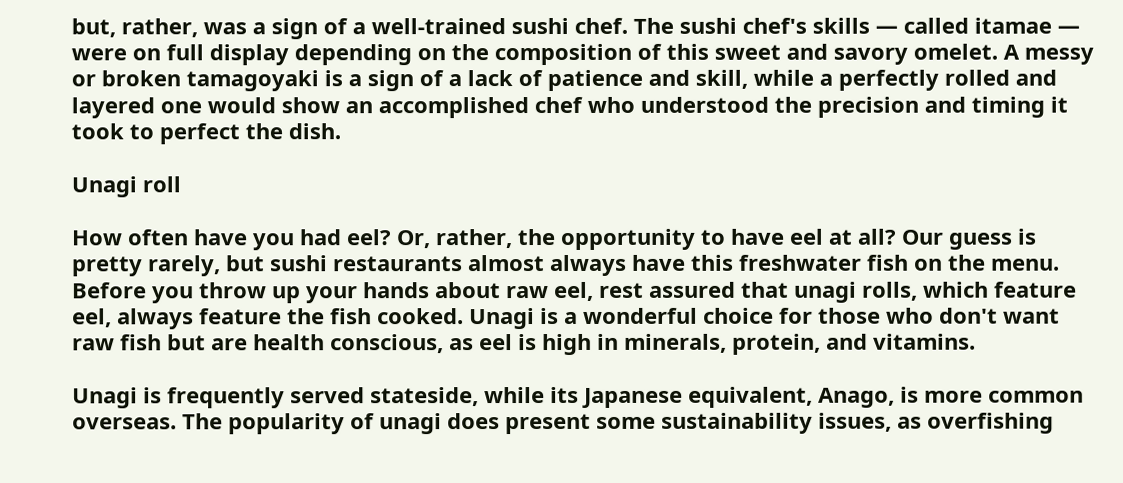but, rather, was a sign of a well-trained sushi chef. The sushi chef's skills — called itamae — were on full display depending on the composition of this sweet and savory omelet. A messy or broken tamagoyaki is a sign of a lack of patience and skill, while a perfectly rolled and layered one would show an accomplished chef who understood the precision and timing it took to perfect the dish.

Unagi roll

How often have you had eel? Or, rather, the opportunity to have eel at all? Our guess is pretty rarely, but sushi restaurants almost always have this freshwater fish on the menu. Before you throw up your hands about raw eel, rest assured that unagi rolls, which feature eel, always feature the fish cooked. Unagi is a wonderful choice for those who don't want raw fish but are health conscious, as eel is high in minerals, protein, and vitamins.

Unagi is frequently served stateside, while its Japanese equivalent, Anago, is more common overseas. The popularity of unagi does present some sustainability issues, as overfishing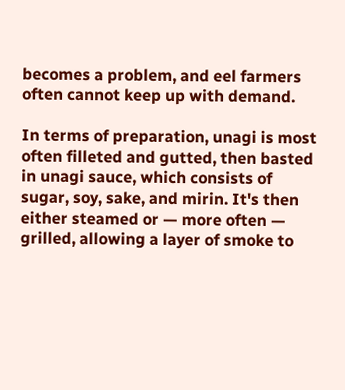becomes a problem, and eel farmers often cannot keep up with demand.

In terms of preparation, unagi is most often filleted and gutted, then basted in unagi sauce, which consists of sugar, soy, sake, and mirin. It's then either steamed or — more often — grilled, allowing a layer of smoke to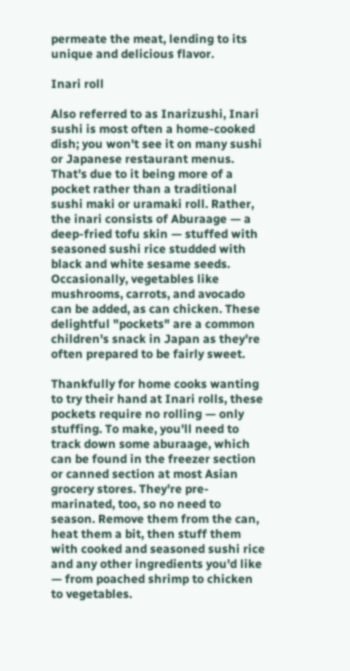permeate the meat, lending to its unique and delicious flavor.

Inari roll

Also referred to as Inarizushi, Inari sushi is most often a home-cooked dish; you won't see it on many sushi or Japanese restaurant menus. That's due to it being more of a pocket rather than a traditional sushi maki or uramaki roll. Rather, the inari consists of Aburaage — a deep-fried tofu skin — stuffed with seasoned sushi rice studded with black and white sesame seeds. Occasionally, vegetables like mushrooms, carrots, and avocado can be added, as can chicken. These delightful "pockets" are a common children's snack in Japan as they're often prepared to be fairly sweet.

Thankfully for home cooks wanting to try their hand at Inari rolls, these pockets require no rolling — only stuffing. To make, you'll need to track down some aburaage, which can be found in the freezer section or canned section at most Asian grocery stores. They're pre-marinated, too, so no need to season. Remove them from the can, heat them a bit, then stuff them with cooked and seasoned sushi rice and any other ingredients you'd like — from poached shrimp to chicken to vegetables.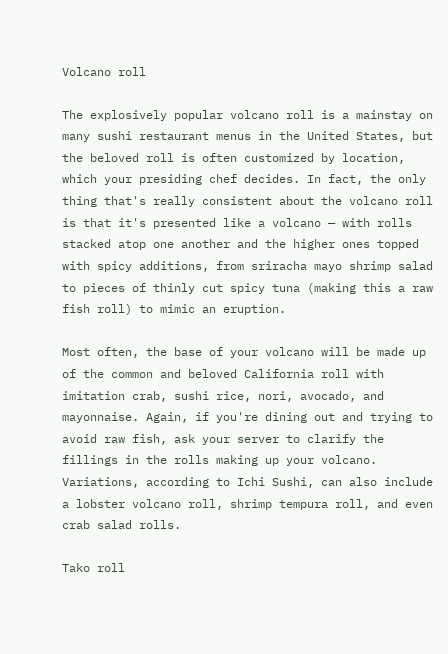Volcano roll

The explosively popular volcano roll is a mainstay on many sushi restaurant menus in the United States, but the beloved roll is often customized by location, which your presiding chef decides. In fact, the only thing that's really consistent about the volcano roll is that it's presented like a volcano — with rolls stacked atop one another and the higher ones topped with spicy additions, from sriracha mayo shrimp salad to pieces of thinly cut spicy tuna (making this a raw fish roll) to mimic an eruption.

Most often, the base of your volcano will be made up of the common and beloved California roll with imitation crab, sushi rice, nori, avocado, and mayonnaise. Again, if you're dining out and trying to avoid raw fish, ask your server to clarify the fillings in the rolls making up your volcano. Variations, according to Ichi Sushi, can also include a lobster volcano roll, shrimp tempura roll, and even crab salad rolls.

Tako roll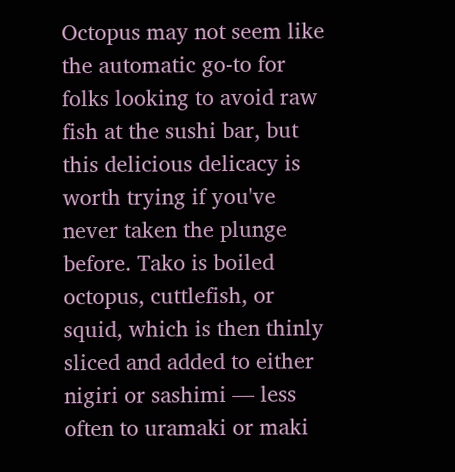Octopus may not seem like the automatic go-to for folks looking to avoid raw fish at the sushi bar, but this delicious delicacy is worth trying if you've never taken the plunge before. Tako is boiled octopus, cuttlefish, or squid, which is then thinly sliced and added to either nigiri or sashimi — less often to uramaki or maki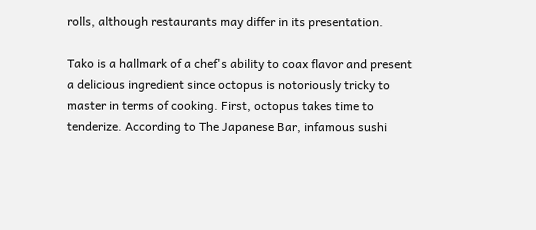rolls, although restaurants may differ in its presentation.

Tako is a hallmark of a chef's ability to coax flavor and present a delicious ingredient since octopus is notoriously tricky to master in terms of cooking. First, octopus takes time to tenderize. According to The Japanese Bar, infamous sushi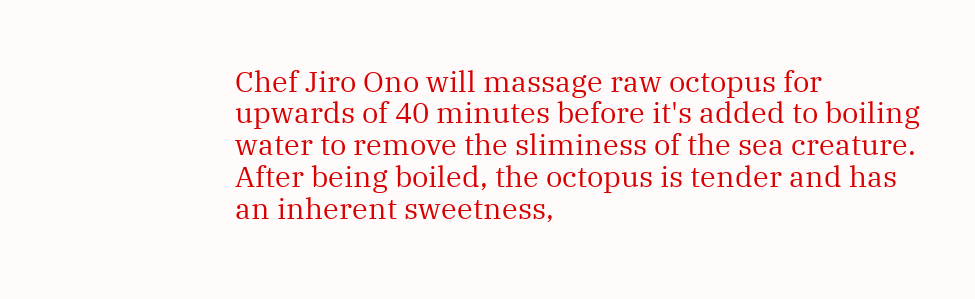Chef Jiro Ono will massage raw octopus for upwards of 40 minutes before it's added to boiling water to remove the sliminess of the sea creature. After being boiled, the octopus is tender and has an inherent sweetness,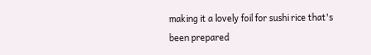making it a lovely foil for sushi rice that's been prepared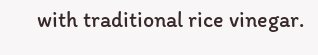with traditional rice vinegar.